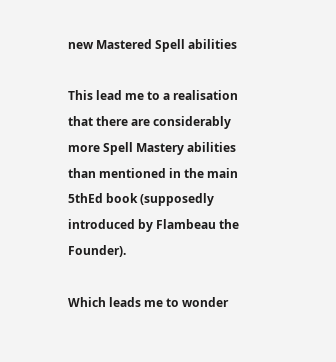new Mastered Spell abilities

This lead me to a realisation that there are considerably more Spell Mastery abilities than mentioned in the main 5thEd book (supposedly introduced by Flambeau the Founder).

Which leads me to wonder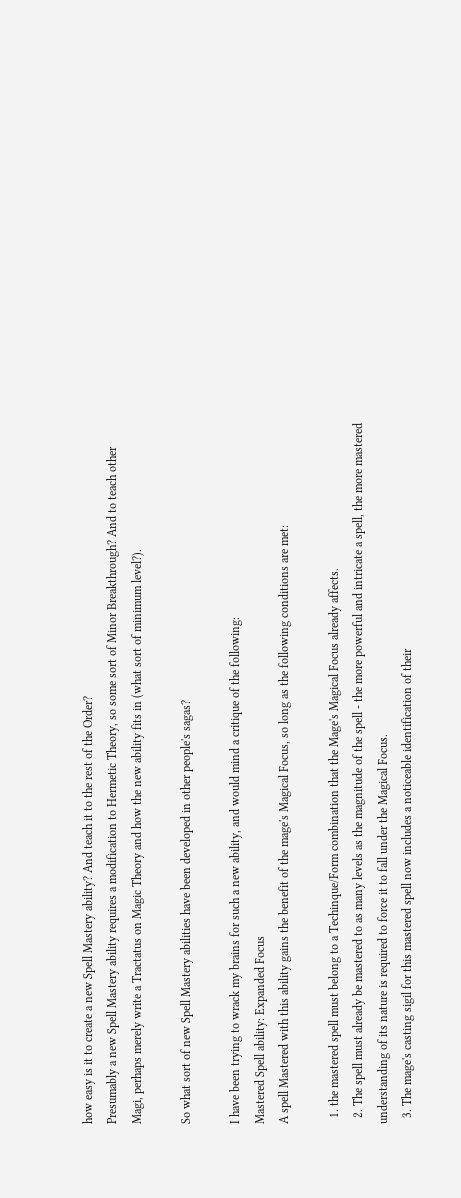how easy is it to create a new Spell Mastery ability? And teach it to the rest of the Order?
Presumably a new Spell Mastery ability requires a modification to Hermetic Theory, so some sort of Minor Breakthrough? And to teach other Magi, perhaps merely write a Tractatus on Magic Theory and how the new ability fits in (what sort of minimum level?).

So what sort of new Spell Mastery abilities have been developed in other people's sagas?

I have been trying to wrack my brains for such a new ability, and would mind a critique of the following:
Mastered Spell ability: Expanded Focus
A spell Mastered with this ability gains the benefit of the mage's Magical Focus, so long as the following conditions are met:

  1. the mastered spell must belong to a Techinque/Form combination that the Mage's Magical Focus already affects.
  2. The spell must already be mastered to as many levels as the magnitude of the spell - the more powerful and intricate a spell, the more mastered understanding of its nature is required to force it to fall under the Magical Focus.
  3. The mage's casting sigil for this mastered spell now includes a noticeable identification of their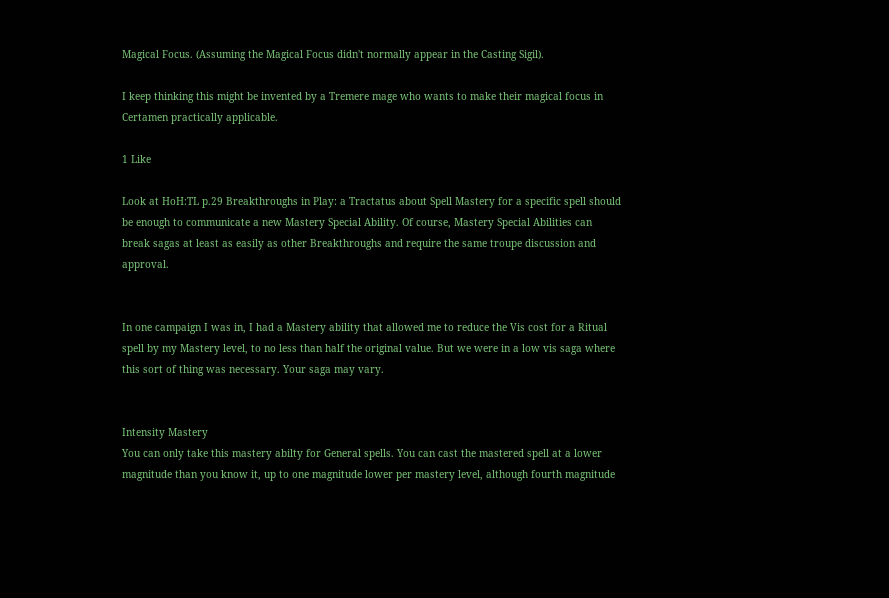Magical Focus. (Assuming the Magical Focus didn't normally appear in the Casting Sigil).

I keep thinking this might be invented by a Tremere mage who wants to make their magical focus in Certamen practically applicable.

1 Like

Look at HoH:TL p.29 Breakthroughs in Play: a Tractatus about Spell Mastery for a specific spell should be enough to communicate a new Mastery Special Ability. Of course, Mastery Special Abilities can break sagas at least as easily as other Breakthroughs and require the same troupe discussion and approval.


In one campaign I was in, I had a Mastery ability that allowed me to reduce the Vis cost for a Ritual spell by my Mastery level, to no less than half the original value. But we were in a low vis saga where this sort of thing was necessary. Your saga may vary.


Intensity Mastery
You can only take this mastery abilty for General spells. You can cast the mastered spell at a lower magnitude than you know it, up to one magnitude lower per mastery level, although fourth magnitude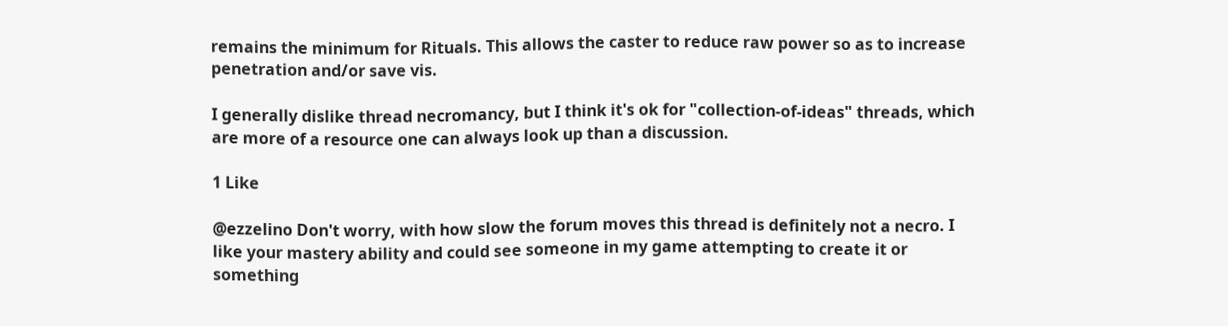remains the minimum for Rituals. This allows the caster to reduce raw power so as to increase penetration and/or save vis.

I generally dislike thread necromancy, but I think it's ok for "collection-of-ideas" threads, which are more of a resource one can always look up than a discussion.

1 Like

@ezzelino Don't worry, with how slow the forum moves this thread is definitely not a necro. I like your mastery ability and could see someone in my game attempting to create it or something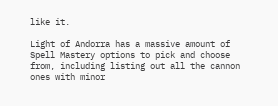like it.

Light of Andorra has a massive amount of Spell Mastery options to pick and choose from, including listing out all the cannon ones with minor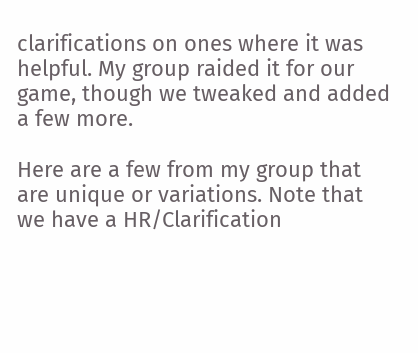clarifications on ones where it was helpful. My group raided it for our game, though we tweaked and added a few more.

Here are a few from my group that are unique or variations. Note that we have a HR/Clarification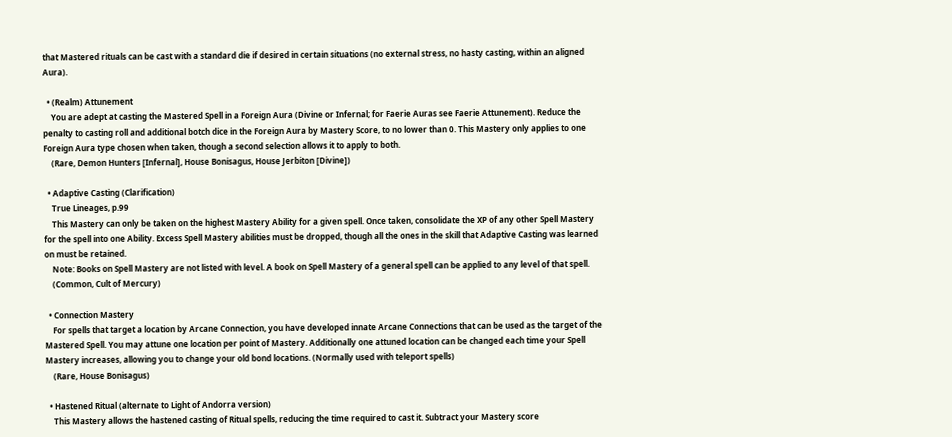that Mastered rituals can be cast with a standard die if desired in certain situations (no external stress, no hasty casting, within an aligned Aura).

  • (Realm) Attunement
    You are adept at casting the Mastered Spell in a Foreign Aura (Divine or Infernal; for Faerie Auras see Faerie Attunement). Reduce the penalty to casting roll and additional botch dice in the Foreign Aura by Mastery Score, to no lower than 0. This Mastery only applies to one Foreign Aura type chosen when taken, though a second selection allows it to apply to both.
    (Rare, Demon Hunters [Infernal], House Bonisagus, House Jerbiton [Divine])

  • Adaptive Casting (Clarification)
    True Lineages, p.99
    This Mastery can only be taken on the highest Mastery Ability for a given spell. Once taken, consolidate the XP of any other Spell Mastery for the spell into one Ability. Excess Spell Mastery abilities must be dropped, though all the ones in the skill that Adaptive Casting was learned on must be retained.
    Note: Books on Spell Mastery are not listed with level. A book on Spell Mastery of a general spell can be applied to any level of that spell.
    (Common, Cult of Mercury)

  • Connection Mastery
    For spells that target a location by Arcane Connection, you have developed innate Arcane Connections that can be used as the target of the Mastered Spell. You may attune one location per point of Mastery. Additionally one attuned location can be changed each time your Spell Mastery increases, allowing you to change your old bond locations. (Normally used with teleport spells)
    (Rare, House Bonisagus)

  • Hastened Ritual (alternate to Light of Andorra version)
    This Mastery allows the hastened casting of Ritual spells, reducing the time required to cast it. Subtract your Mastery score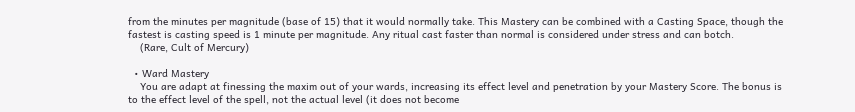from the minutes per magnitude (base of 15) that it would normally take. This Mastery can be combined with a Casting Space, though the fastest is casting speed is 1 minute per magnitude. Any ritual cast faster than normal is considered under stress and can botch.
    (Rare, Cult of Mercury)

  • Ward Mastery
    You are adapt at finessing the maxim out of your wards, increasing its effect level and penetration by your Mastery Score. The bonus is to the effect level of the spell, not the actual level (it does not become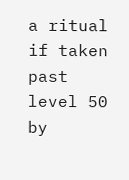a ritual if taken past level 50 by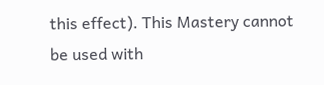this effect). This Mastery cannot be used with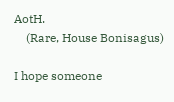AotH.
    (Rare, House Bonisagus)

I hope someone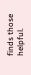finds those helpful.